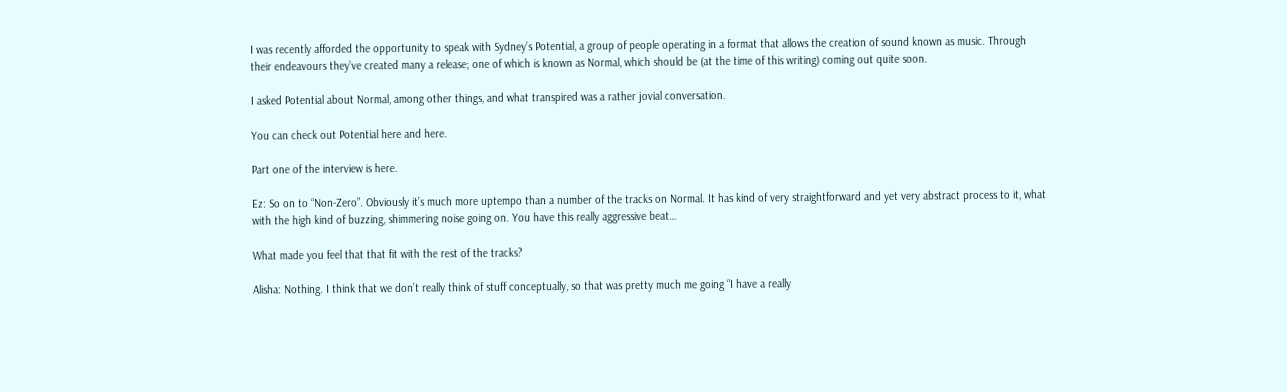I was recently afforded the opportunity to speak with Sydney’s Potential, a group of people operating in a format that allows the creation of sound known as music. Through their endeavours they’ve created many a release; one of which is known as Normal, which should be (at the time of this writing) coming out quite soon.

I asked Potential about Normal, among other things, and what transpired was a rather jovial conversation.

You can check out Potential here and here.

Part one of the interview is here.

Ez: So on to “Non-Zero”. Obviously it’s much more uptempo than a number of the tracks on Normal. It has kind of very straightforward and yet very abstract process to it, what with the high kind of buzzing, shimmering noise going on. You have this really aggressive beat…

What made you feel that that fit with the rest of the tracks?

Alisha: Nothing. I think that we don’t really think of stuff conceptually, so that was pretty much me going “I have a really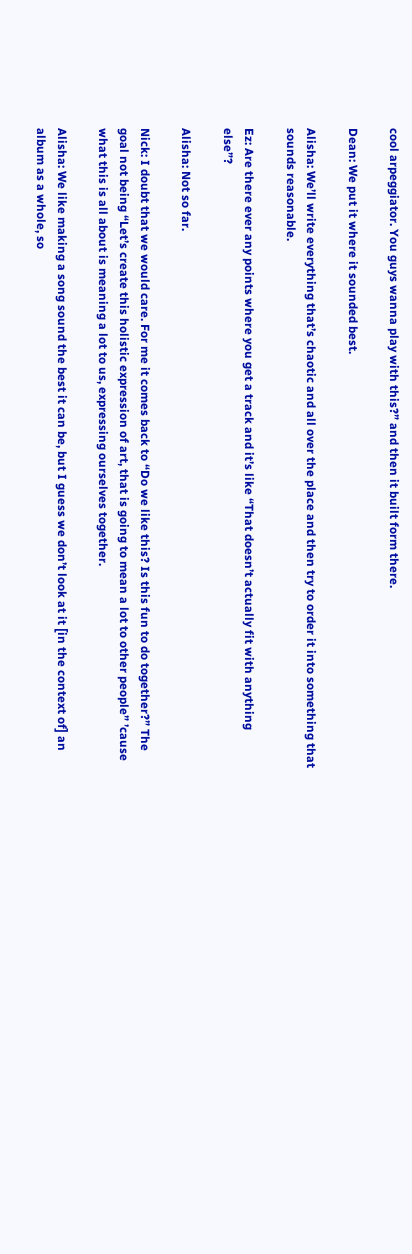cool arpeggiator. You guys wanna play with this?” and then it built form there.

Dean: We put it where it sounded best.

Alisha: We’ll write everything that’s chaotic and all over the place and then try to order it into something that sounds reasonable.

Ez: Are there ever any points where you get a track and it’s like “That doesn’t actually fit with anything else”?

Alisha: Not so far.

Nick: I doubt that we would care. For me it comes back to “Do we like this? Is this fun to do together?” The goal not being “Let’s create this holistic expression of art, that is going to mean a lot to other people” ’cause what this is all about is meaning a lot to us, expressing ourselves together.

Alisha: We like making a song sound the best it can be, but I guess we don’t look at it [in the context of] an album as a whole, so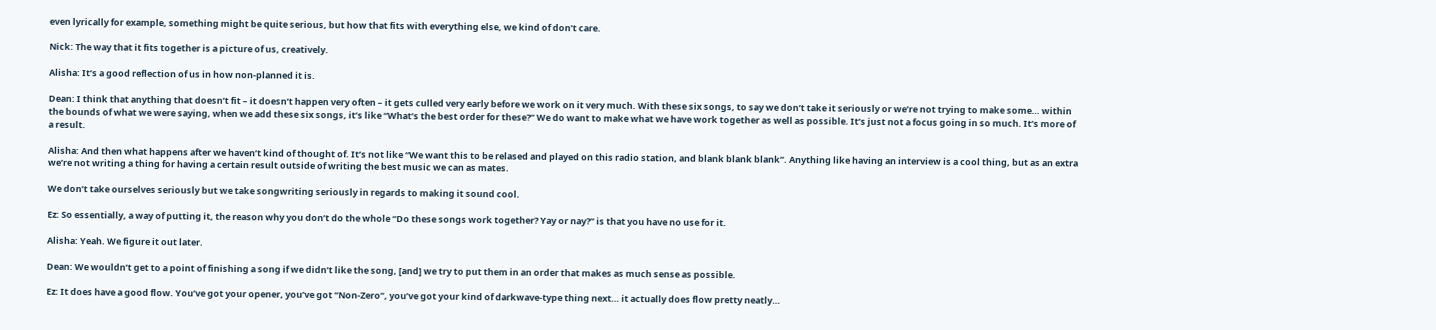even lyrically for example, something might be quite serious, but how that fits with everything else, we kind of don’t care.

Nick: The way that it fits together is a picture of us, creatively.

Alisha: It’s a good reflection of us in how non-planned it is.

Dean: I think that anything that doesn’t fit – it doesn’t happen very often – it gets culled very early before we work on it very much. With these six songs, to say we don’t take it seriously or we’re not trying to make some… within the bounds of what we were saying, when we add these six songs, it’s like “What’s the best order for these?” We do want to make what we have work together as well as possible. It’s just not a focus going in so much. It’s more of a result.

Alisha: And then what happens after we haven’t kind of thought of. It’s not like “We want this to be relased and played on this radio station, and blank blank blank”. Anything like having an interview is a cool thing, but as an extra we’re not writing a thing for having a certain result outside of writing the best music we can as mates.

We don’t take ourselves seriously but we take songwriting seriously in regards to making it sound cool.

Ez: So essentially, a way of putting it, the reason why you don’t do the whole “Do these songs work together? Yay or nay?” is that you have no use for it.

Alisha: Yeah. We figure it out later.

Dean: We wouldn’t get to a point of finishing a song if we didn’t like the song, [and] we try to put them in an order that makes as much sense as possible.

Ez: It does have a good flow. You’ve got your opener, you’ve got “Non-Zero”, you’ve got your kind of darkwave-type thing next… it actually does flow pretty neatly…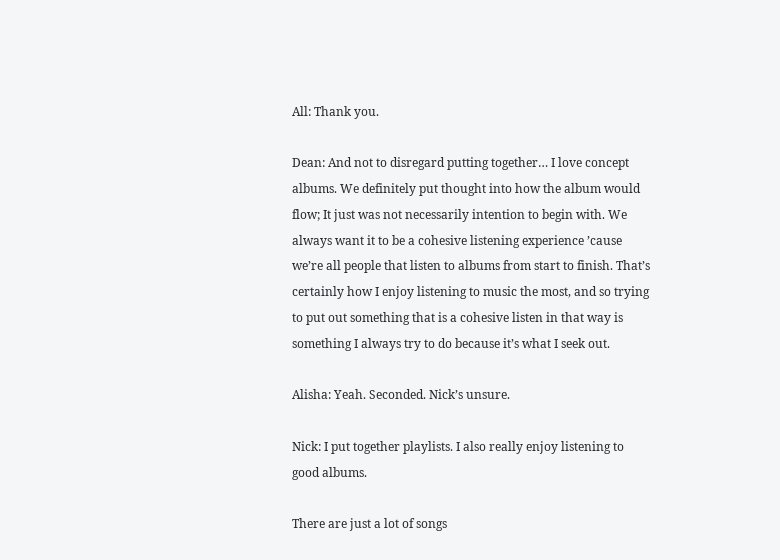All: Thank you.

Dean: And not to disregard putting together… I love concept albums. We definitely put thought into how the album would flow; It just was not necessarily intention to begin with. We always want it to be a cohesive listening experience ’cause we’re all people that listen to albums from start to finish. That’s certainly how I enjoy listening to music the most, and so trying to put out something that is a cohesive listen in that way is something I always try to do because it’s what I seek out.

Alisha: Yeah. Seconded. Nick’s unsure.

Nick: I put together playlists. I also really enjoy listening to good albums.

There are just a lot of songs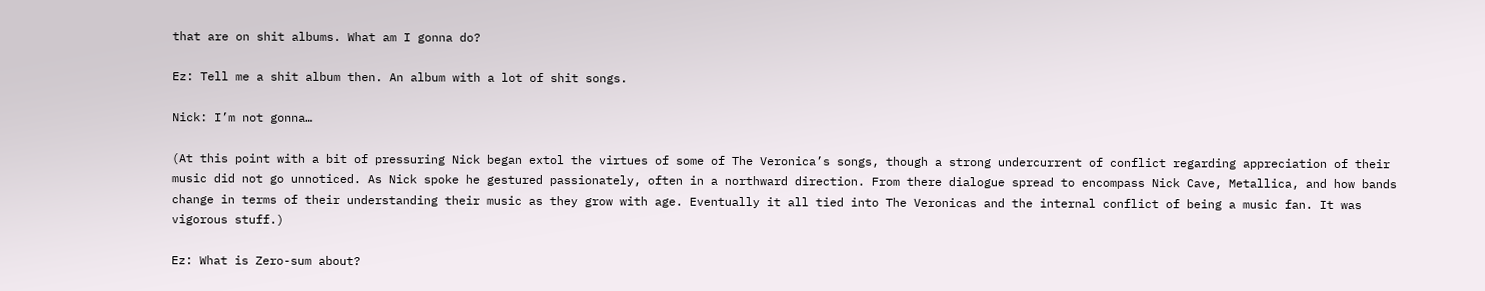that are on shit albums. What am I gonna do?

Ez: Tell me a shit album then. An album with a lot of shit songs.

Nick: I’m not gonna…

(At this point with a bit of pressuring Nick began extol the virtues of some of The Veronica’s songs, though a strong undercurrent of conflict regarding appreciation of their music did not go unnoticed. As Nick spoke he gestured passionately, often in a northward direction. From there dialogue spread to encompass Nick Cave, Metallica, and how bands change in terms of their understanding their music as they grow with age. Eventually it all tied into The Veronicas and the internal conflict of being a music fan. It was vigorous stuff.)

Ez: What is Zero-sum about?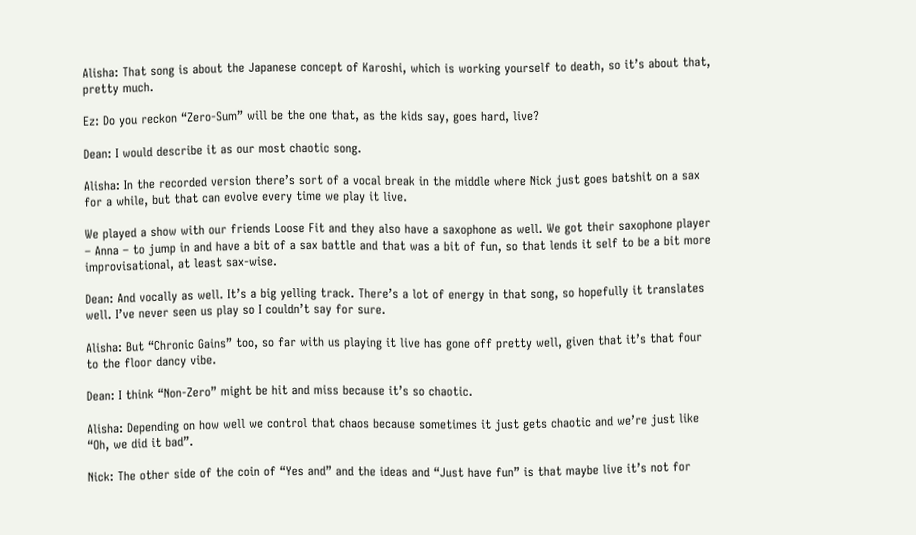Alisha: That song is about the Japanese concept of Karoshi, which is working yourself to death, so it’s about that, pretty much.

Ez: Do you reckon “Zero-Sum” will be the one that, as the kids say, goes hard, live?

Dean: I would describe it as our most chaotic song.

Alisha: In the recorded version there’s sort of a vocal break in the middle where Nick just goes batshit on a sax for a while, but that can evolve every time we play it live.

We played a show with our friends Loose Fit and they also have a saxophone as well. We got their saxophone player – Anna – to jump in and have a bit of a sax battle and that was a bit of fun, so that lends it self to be a bit more improvisational, at least sax-wise.

Dean: And vocally as well. It’s a big yelling track. There’s a lot of energy in that song, so hopefully it translates well. I’ve never seen us play so I couldn’t say for sure.

Alisha: But “Chronic Gains” too, so far with us playing it live has gone off pretty well, given that it’s that four to the floor dancy vibe.

Dean: I think “Non-Zero” might be hit and miss because it’s so chaotic.

Alisha: Depending on how well we control that chaos because sometimes it just gets chaotic and we’re just like “Oh, we did it bad”.

Nick: The other side of the coin of “Yes and” and the ideas and “Just have fun” is that maybe live it’s not for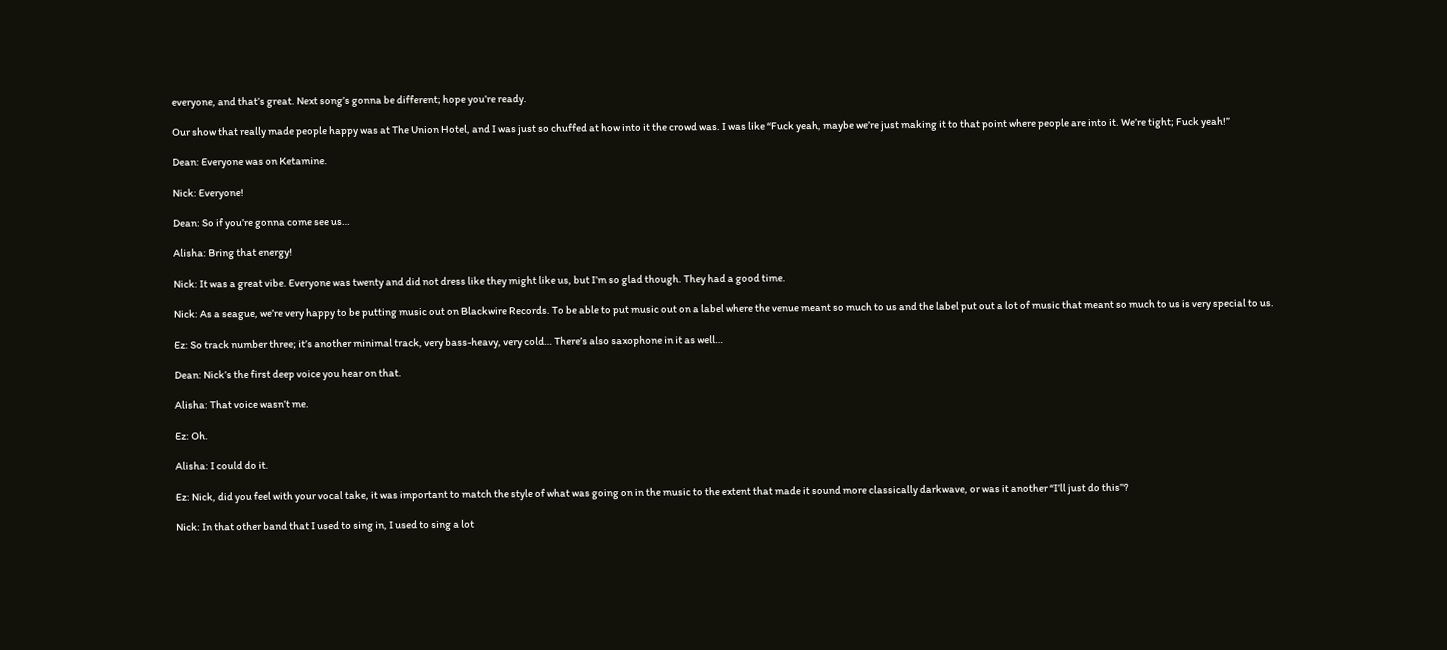everyone, and that’s great. Next song’s gonna be different; hope you’re ready.

Our show that really made people happy was at The Union Hotel, and I was just so chuffed at how into it the crowd was. I was like “Fuck yeah, maybe we’re just making it to that point where people are into it. We’re tight; Fuck yeah!”

Dean: Everyone was on Ketamine.

Nick: Everyone!

Dean: So if you’re gonna come see us…

Alisha: Bring that energy!

Nick: It was a great vibe. Everyone was twenty and did not dress like they might like us, but I’m so glad though. They had a good time.

Nick: As a seague, we’re very happy to be putting music out on Blackwire Records. To be able to put music out on a label where the venue meant so much to us and the label put out a lot of music that meant so much to us is very special to us.

Ez: So track number three; it’s another minimal track, very bass-heavy, very cold… There’s also saxophone in it as well…

Dean: Nick’s the first deep voice you hear on that.

Alisha: That voice wasn’t me.

Ez: Oh.

Alisha: I could do it.

Ez: Nick, did you feel with your vocal take, it was important to match the style of what was going on in the music to the extent that made it sound more classically darkwave, or was it another “I’ll just do this”?

Nick: In that other band that I used to sing in, I used to sing a lot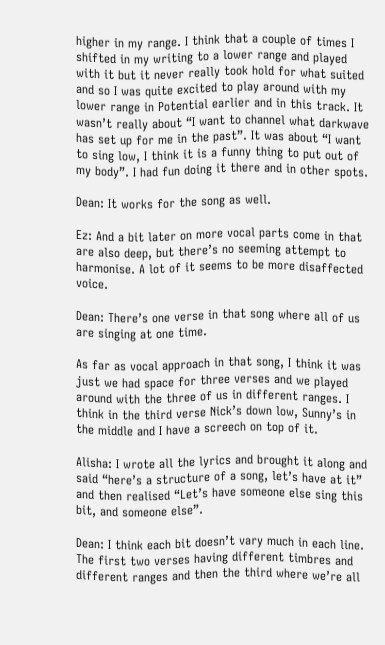higher in my range. I think that a couple of times I shifted in my writing to a lower range and played with it but it never really took hold for what suited and so I was quite excited to play around with my lower range in Potential earlier and in this track. It wasn’t really about “I want to channel what darkwave has set up for me in the past”. It was about “I want to sing low, I think it is a funny thing to put out of my body”. I had fun doing it there and in other spots.

Dean: It works for the song as well.

Ez: And a bit later on more vocal parts come in that are also deep, but there’s no seeming attempt to harmonise. A lot of it seems to be more disaffected voice.

Dean: There’s one verse in that song where all of us are singing at one time.

As far as vocal approach in that song, I think it was just we had space for three verses and we played around with the three of us in different ranges. I think in the third verse Nick’s down low, Sunny’s in the middle and I have a screech on top of it.

Alisha: I wrote all the lyrics and brought it along and said “here’s a structure of a song, let’s have at it” and then realised “Let’s have someone else sing this bit, and someone else”.

Dean: I think each bit doesn’t vary much in each line. The first two verses having different timbres and different ranges and then the third where we’re all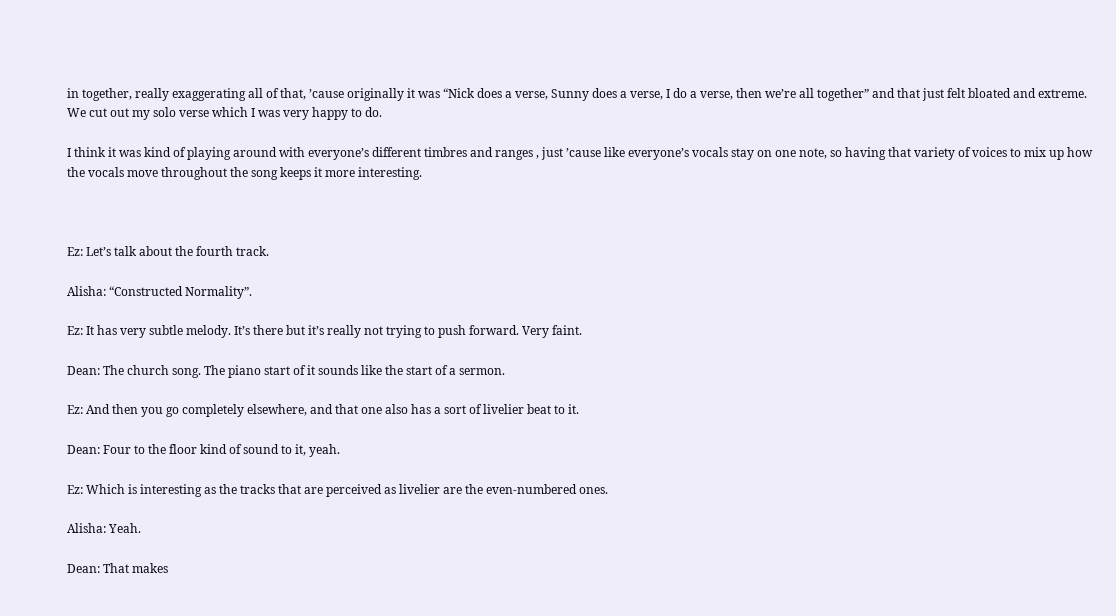in together, really exaggerating all of that, ’cause originally it was “Nick does a verse, Sunny does a verse, I do a verse, then we’re all together” and that just felt bloated and extreme. We cut out my solo verse which I was very happy to do.

I think it was kind of playing around with everyone’s different timbres and ranges , just ’cause like everyone’s vocals stay on one note, so having that variety of voices to mix up how the vocals move throughout the song keeps it more interesting.



Ez: Let’s talk about the fourth track.

Alisha: “Constructed Normality”.

Ez: It has very subtle melody. It’s there but it’s really not trying to push forward. Very faint.

Dean: The church song. The piano start of it sounds like the start of a sermon.

Ez: And then you go completely elsewhere, and that one also has a sort of livelier beat to it.

Dean: Four to the floor kind of sound to it, yeah.

Ez: Which is interesting as the tracks that are perceived as livelier are the even-numbered ones.

Alisha: Yeah.

Dean: That makes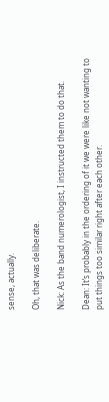sense, actually.

Oh, that was deliberate.

Nick: As the band numerologist, I instructed them to do that.

Dean: It’s probably in the ordering of it we were like not wanting to put things too similar right after each other.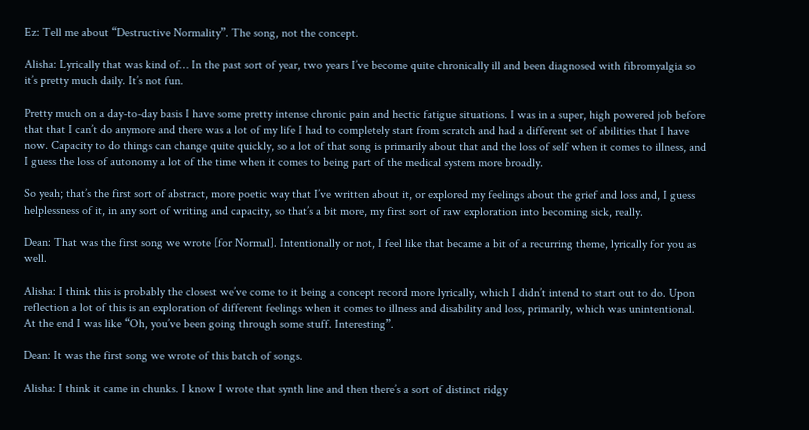Ez: Tell me about “Destructive Normality”. The song, not the concept.

Alisha: Lyrically that was kind of… In the past sort of year, two years I’ve become quite chronically ill and been diagnosed with fibromyalgia so it’s pretty much daily. It’s not fun.

Pretty much on a day-to-day basis I have some pretty intense chronic pain and hectic fatigue situations. I was in a super, high powered job before that that I can’t do anymore and there was a lot of my life I had to completely start from scratch and had a different set of abilities that I have now. Capacity to do things can change quite quickly, so a lot of that song is primarily about that and the loss of self when it comes to illness, and I guess the loss of autonomy a lot of the time when it comes to being part of the medical system more broadly.

So yeah; that’s the first sort of abstract, more poetic way that I’ve written about it, or explored my feelings about the grief and loss and, I guess helplessness of it, in any sort of writing and capacity, so that’s a bit more, my first sort of raw exploration into becoming sick, really.

Dean: That was the first song we wrote [for Normal]. Intentionally or not, I feel like that became a bit of a recurring theme, lyrically for you as well.

Alisha: I think this is probably the closest we’ve come to it being a concept record more lyrically, which I didn’t intend to start out to do. Upon reflection a lot of this is an exploration of different feelings when it comes to illness and disability and loss, primarily, which was unintentional. At the end I was like “Oh, you’ve been going through some stuff. Interesting”.

Dean: It was the first song we wrote of this batch of songs.

Alisha: I think it came in chunks. I know I wrote that synth line and then there’s a sort of distinct ridgy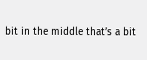bit in the middle that’s a bit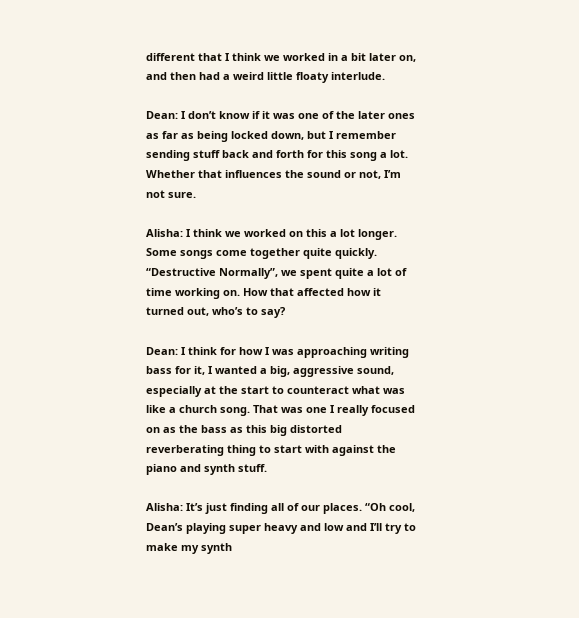different that I think we worked in a bit later on, and then had a weird little floaty interlude.

Dean: I don’t know if it was one of the later ones as far as being locked down, but I remember sending stuff back and forth for this song a lot. Whether that influences the sound or not, I’m not sure.

Alisha: I think we worked on this a lot longer. Some songs come together quite quickly. “Destructive Normally”, we spent quite a lot of time working on. How that affected how it turned out, who’s to say?

Dean: I think for how I was approaching writing bass for it, I wanted a big, aggressive sound, especially at the start to counteract what was like a church song. That was one I really focused on as the bass as this big distorted reverberating thing to start with against the piano and synth stuff.

Alisha: It’s just finding all of our places. “Oh cool, Dean’s playing super heavy and low and I’ll try to make my synth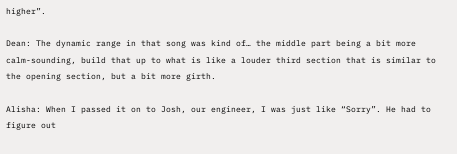higher”.

Dean: The dynamic range in that song was kind of… the middle part being a bit more calm-sounding, build that up to what is like a louder third section that is similar to the opening section, but a bit more girth.

Alisha: When I passed it on to Josh, our engineer, I was just like “Sorry”. He had to figure out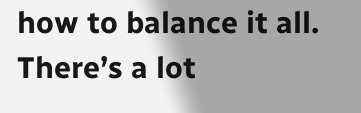how to balance it all. There’s a lot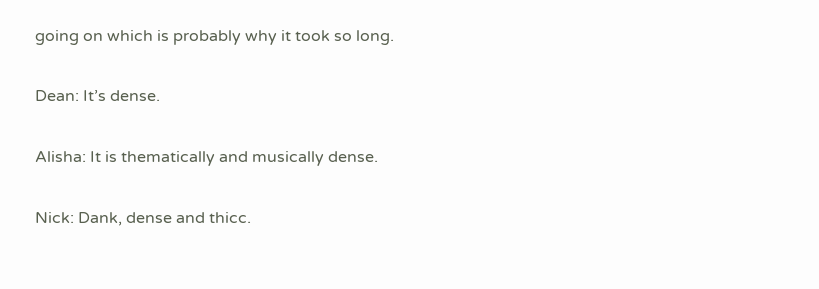going on which is probably why it took so long.

Dean: It’s dense.

Alisha: It is thematically and musically dense.

Nick: Dank, dense and thicc.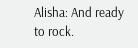Alisha: And ready to rock.